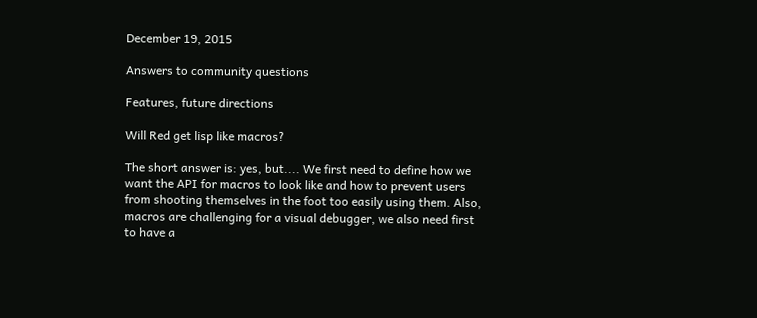December 19, 2015

Answers to community questions

Features, future directions

Will Red get lisp like macros?

The short answer is: yes, but.... We first need to define how we want the API for macros to look like and how to prevent users from shooting themselves in the foot too easily using them. Also, macros are challenging for a visual debugger, we also need first to have a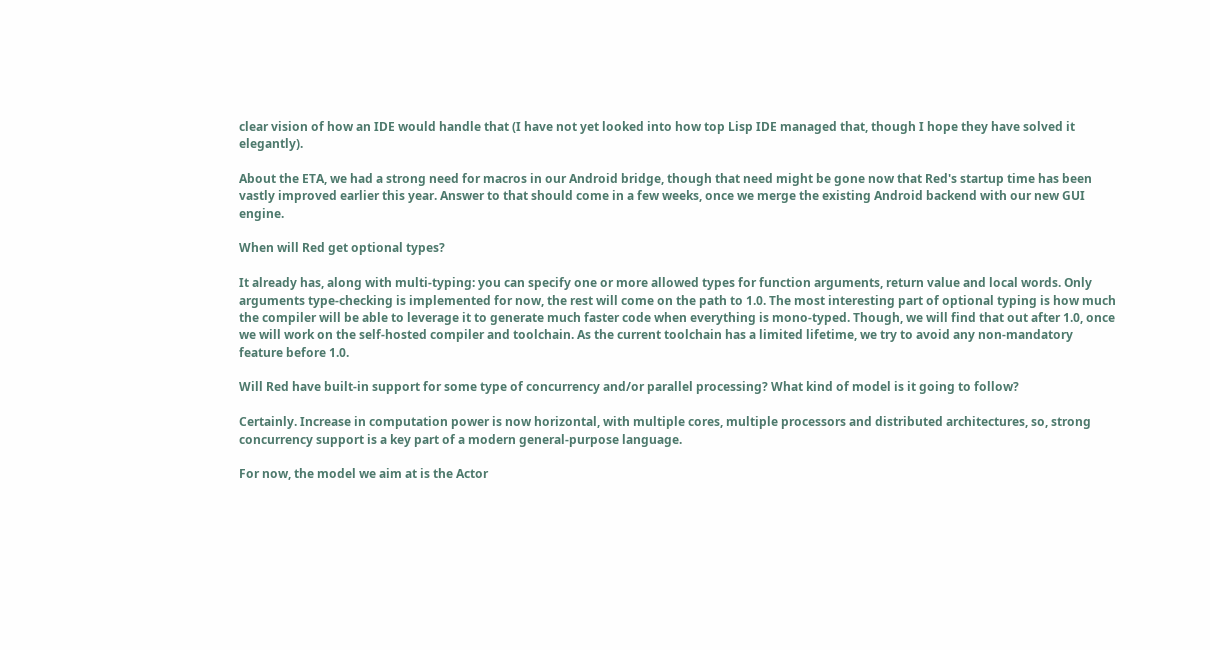clear vision of how an IDE would handle that (I have not yet looked into how top Lisp IDE managed that, though I hope they have solved it elegantly).

About the ETA, we had a strong need for macros in our Android bridge, though that need might be gone now that Red's startup time has been vastly improved earlier this year. Answer to that should come in a few weeks, once we merge the existing Android backend with our new GUI engine.

When will Red get optional types?

It already has, along with multi-typing: you can specify one or more allowed types for function arguments, return value and local words. Only arguments type-checking is implemented for now, the rest will come on the path to 1.0. The most interesting part of optional typing is how much the compiler will be able to leverage it to generate much faster code when everything is mono-typed. Though, we will find that out after 1.0, once we will work on the self-hosted compiler and toolchain. As the current toolchain has a limited lifetime, we try to avoid any non-mandatory feature before 1.0.

Will Red have built-in support for some type of concurrency and/or parallel processing? What kind of model is it going to follow?

Certainly. Increase in computation power is now horizontal, with multiple cores, multiple processors and distributed architectures, so, strong concurrency support is a key part of a modern general-purpose language.

For now, the model we aim at is the Actor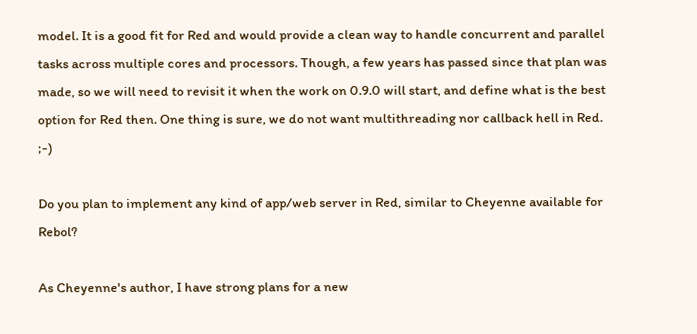model. It is a good fit for Red and would provide a clean way to handle concurrent and parallel tasks across multiple cores and processors. Though, a few years has passed since that plan was made, so we will need to revisit it when the work on 0.9.0 will start, and define what is the best option for Red then. One thing is sure, we do not want multithreading nor callback hell in Red. ;-)

Do you plan to implement any kind of app/web server in Red, similar to Cheyenne available for Rebol?

As Cheyenne's author, I have strong plans for a new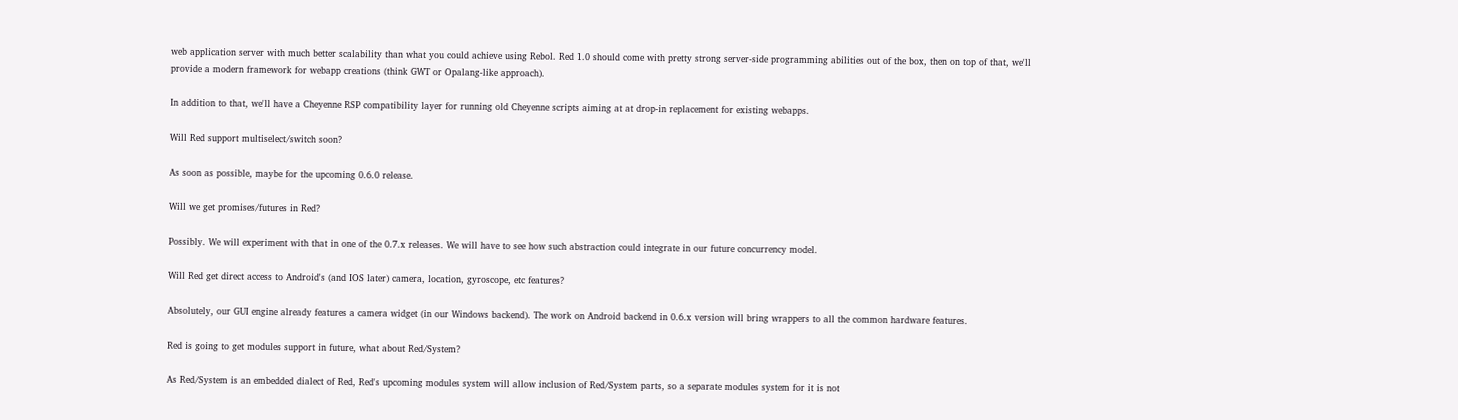web application server with much better scalability than what you could achieve using Rebol. Red 1.0 should come with pretty strong server-side programming abilities out of the box, then on top of that, we'll provide a modern framework for webapp creations (think GWT or Opalang-like approach).

In addition to that, we'll have a Cheyenne RSP compatibility layer for running old Cheyenne scripts aiming at at drop-in replacement for existing webapps.

Will Red support multiselect/switch soon?

As soon as possible, maybe for the upcoming 0.6.0 release.

Will we get promises/futures in Red?

Possibly. We will experiment with that in one of the 0.7.x releases. We will have to see how such abstraction could integrate in our future concurrency model.

Will Red get direct access to Android's (and IOS later) camera, location, gyroscope, etc features?

Absolutely, our GUI engine already features a camera widget (in our Windows backend). The work on Android backend in 0.6.x version will bring wrappers to all the common hardware features.

Red is going to get modules support in future, what about Red/System?

As Red/System is an embedded dialect of Red, Red's upcoming modules system will allow inclusion of Red/System parts, so a separate modules system for it is not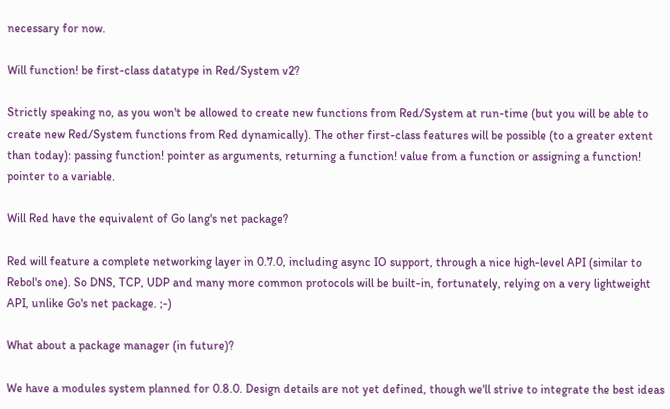necessary for now.

Will function! be first-class datatype in Red/System v2?

Strictly speaking no, as you won't be allowed to create new functions from Red/System at run-time (but you will be able to create new Red/System functions from Red dynamically). The other first-class features will be possible (to a greater extent than today): passing function! pointer as arguments, returning a function! value from a function or assigning a function! pointer to a variable.

Will Red have the equivalent of Go lang's net package?

Red will feature a complete networking layer in 0.7.0, including async IO support, through a nice high-level API (similar to Rebol's one). So DNS, TCP, UDP and many more common protocols will be built-in, fortunately, relying on a very lightweight API, unlike Go's net package. ;-)

What about a package manager (in future)?

We have a modules system planned for 0.8.0. Design details are not yet defined, though we'll strive to integrate the best ideas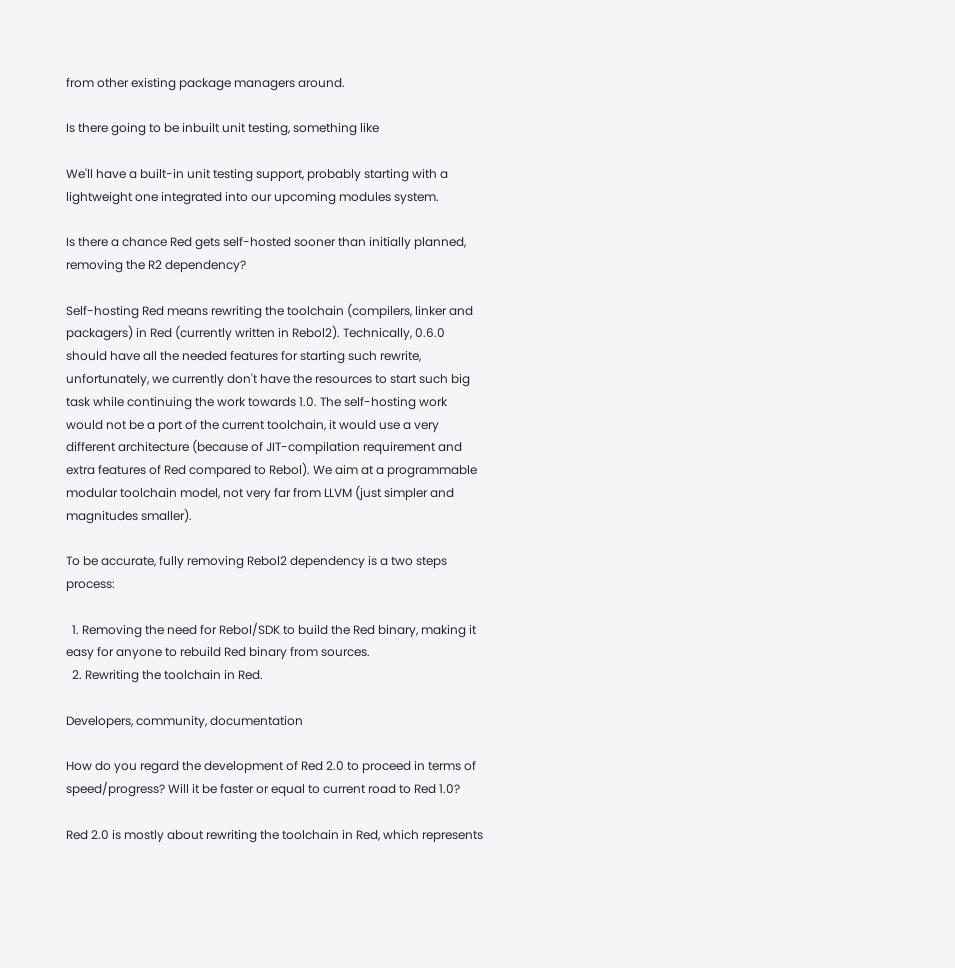from other existing package managers around.

Is there going to be inbuilt unit testing, something like

We'll have a built-in unit testing support, probably starting with a lightweight one integrated into our upcoming modules system.

Is there a chance Red gets self-hosted sooner than initially planned, removing the R2 dependency?

Self-hosting Red means rewriting the toolchain (compilers, linker and packagers) in Red (currently written in Rebol2). Technically, 0.6.0 should have all the needed features for starting such rewrite, unfortunately, we currently don't have the resources to start such big task while continuing the work towards 1.0. The self-hosting work would not be a port of the current toolchain, it would use a very different architecture (because of JIT-compilation requirement and extra features of Red compared to Rebol). We aim at a programmable modular toolchain model, not very far from LLVM (just simpler and magnitudes smaller).

To be accurate, fully removing Rebol2 dependency is a two steps process:

  1. Removing the need for Rebol/SDK to build the Red binary, making it easy for anyone to rebuild Red binary from sources.
  2. Rewriting the toolchain in Red.

Developers, community, documentation

How do you regard the development of Red 2.0 to proceed in terms of speed/progress? Will it be faster or equal to current road to Red 1.0?

Red 2.0 is mostly about rewriting the toolchain in Red, which represents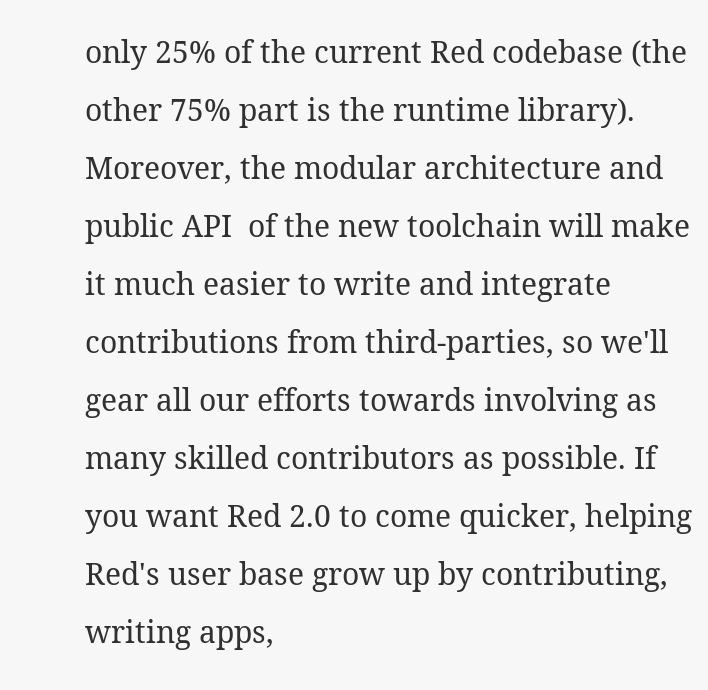only 25% of the current Red codebase (the other 75% part is the runtime library). Moreover, the modular architecture and public API  of the new toolchain will make it much easier to write and integrate contributions from third-parties, so we'll gear all our efforts towards involving as many skilled contributors as possible. If you want Red 2.0 to come quicker, helping Red's user base grow up by contributing, writing apps,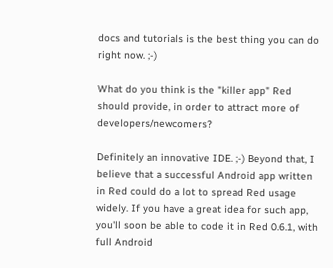docs and tutorials is the best thing you can do right now. ;-)

What do you think is the "killer app" Red should provide, in order to attract more of developers/newcomers?

Definitely an innovative IDE. ;-) Beyond that, I believe that a successful Android app written in Red could do a lot to spread Red usage widely. If you have a great idea for such app, you'll soon be able to code it in Red 0.6.1, with full Android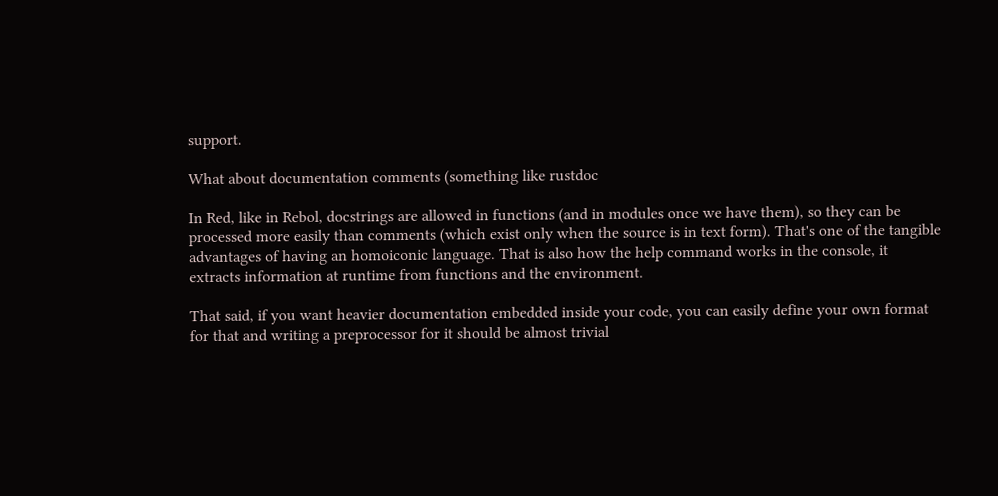support.

What about documentation comments (something like rustdoc

In Red, like in Rebol, docstrings are allowed in functions (and in modules once we have them), so they can be processed more easily than comments (which exist only when the source is in text form). That's one of the tangible advantages of having an homoiconic language. That is also how the help command works in the console, it extracts information at runtime from functions and the environment.

That said, if you want heavier documentation embedded inside your code, you can easily define your own format for that and writing a preprocessor for it should be almost trivial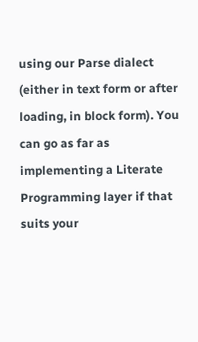using our Parse dialect (either in text form or after loading, in block form). You can go as far as implementing a Literate Programming layer if that suits your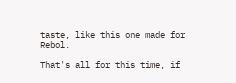taste, like this one made for Rebol.

That's all for this time, if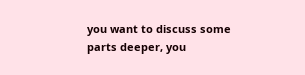you want to discuss some parts deeper, you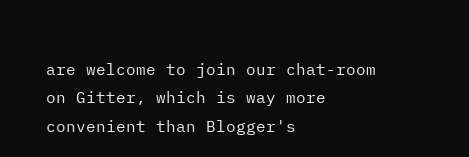are welcome to join our chat-room on Gitter, which is way more convenient than Blogger's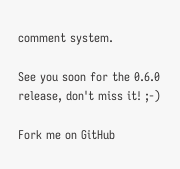comment system.

See you soon for the 0.6.0 release, don't miss it! ;-)

Fork me on GitHub